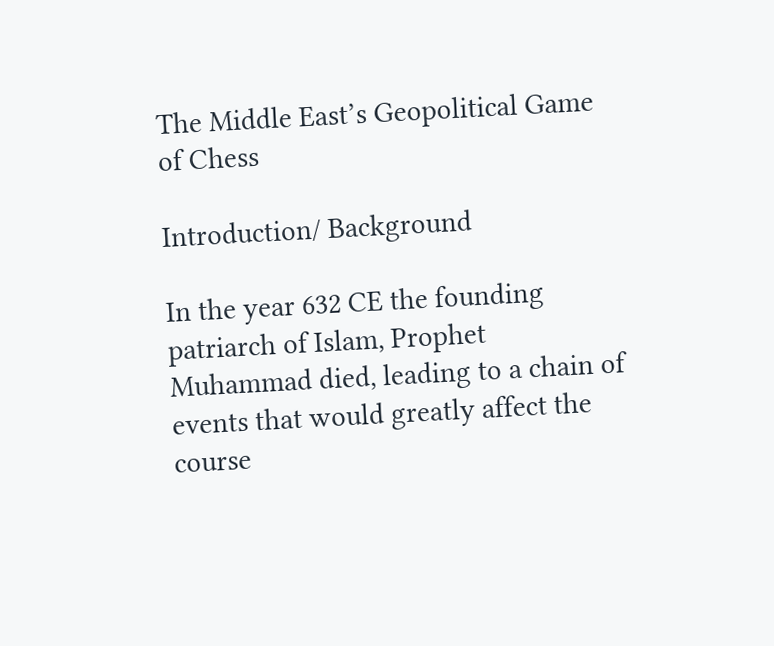The Middle East’s Geopolitical Game of Chess

Introduction/ Background

In the year 632 CE the founding patriarch of Islam, Prophet Muhammad died, leading to a chain of events that would greatly affect the course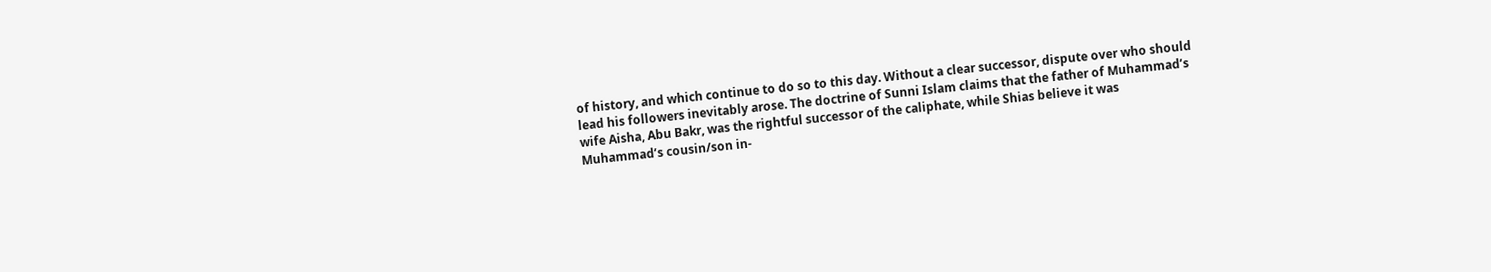of history, and which continue to do so to this day. Without a clear successor, dispute over who should lead his followers inevitably arose. The doctrine of Sunni Islam claims that the father of Muhammad’s wife Aisha, Abu Bakr, was the rightful successor of the caliphate, while Shias believe it was  Muhammad’s cousin/son in-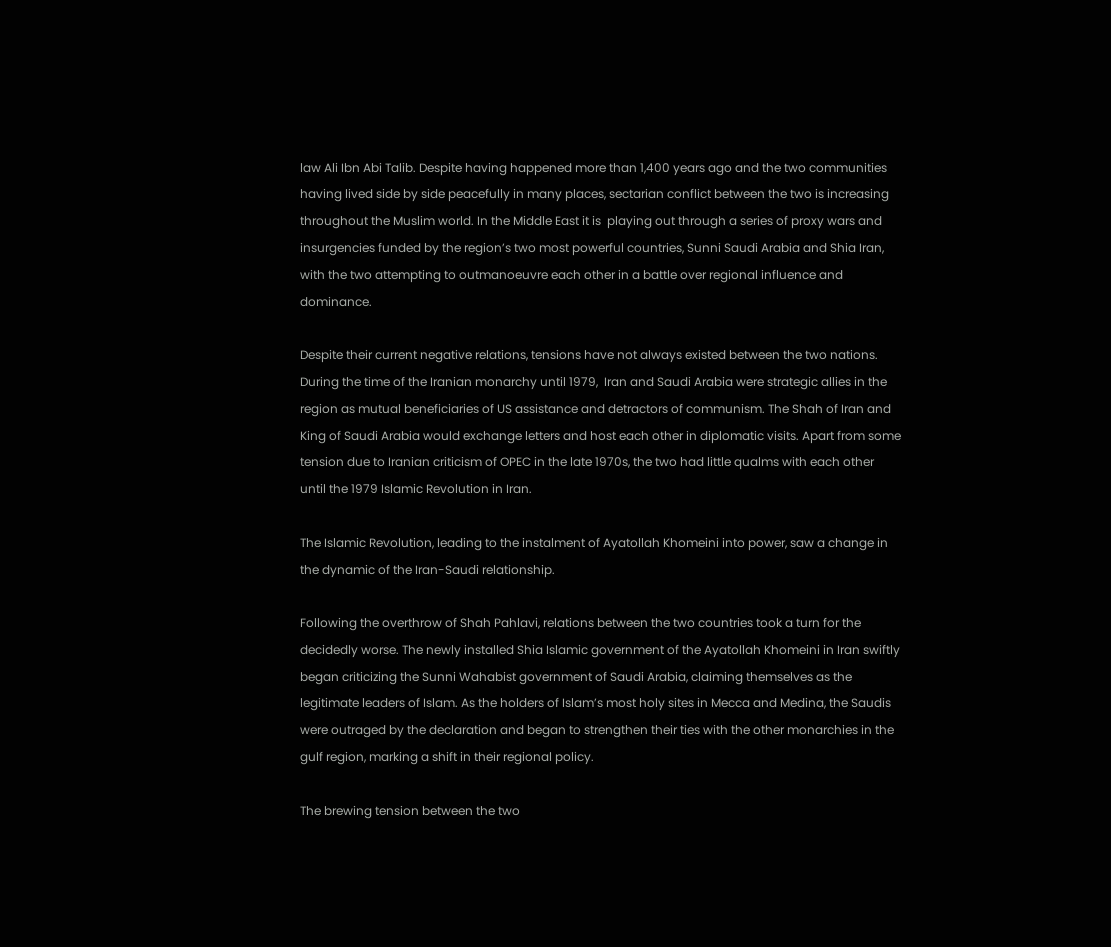law Ali Ibn Abi Talib. Despite having happened more than 1,400 years ago and the two communities having lived side by side peacefully in many places, sectarian conflict between the two is increasing throughout the Muslim world. In the Middle East it is  playing out through a series of proxy wars and insurgencies funded by the region’s two most powerful countries, Sunni Saudi Arabia and Shia Iran, with the two attempting to outmanoeuvre each other in a battle over regional influence and dominance.

Despite their current negative relations, tensions have not always existed between the two nations. During the time of the Iranian monarchy until 1979,  Iran and Saudi Arabia were strategic allies in the region as mutual beneficiaries of US assistance and detractors of communism. The Shah of Iran and King of Saudi Arabia would exchange letters and host each other in diplomatic visits. Apart from some tension due to Iranian criticism of OPEC in the late 1970s, the two had little qualms with each other until the 1979 Islamic Revolution in Iran.

The Islamic Revolution, leading to the instalment of Ayatollah Khomeini into power, saw a change in the dynamic of the Iran-Saudi relationship.

Following the overthrow of Shah Pahlavi, relations between the two countries took a turn for the decidedly worse. The newly installed Shia Islamic government of the Ayatollah Khomeini in Iran swiftly began criticizing the Sunni Wahabist government of Saudi Arabia, claiming themselves as the legitimate leaders of Islam. As the holders of Islam’s most holy sites in Mecca and Medina, the Saudis were outraged by the declaration and began to strengthen their ties with the other monarchies in the gulf region, marking a shift in their regional policy.

The brewing tension between the two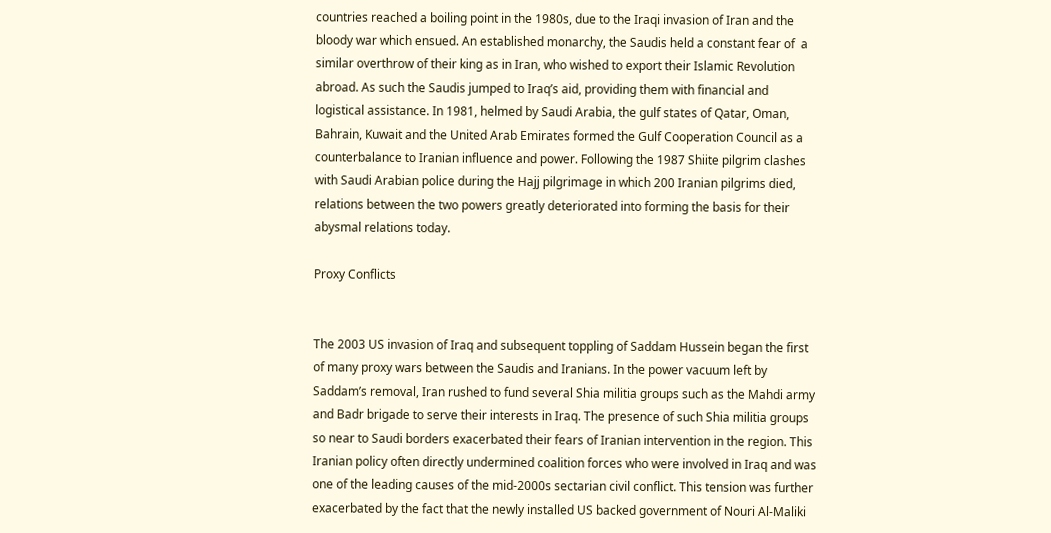countries reached a boiling point in the 1980s, due to the Iraqi invasion of Iran and the bloody war which ensued. An established monarchy, the Saudis held a constant fear of  a similar overthrow of their king as in Iran, who wished to export their Islamic Revolution abroad. As such the Saudis jumped to Iraq’s aid, providing them with financial and logistical assistance. In 1981, helmed by Saudi Arabia, the gulf states of Qatar, Oman, Bahrain, Kuwait and the United Arab Emirates formed the Gulf Cooperation Council as a counterbalance to Iranian influence and power. Following the 1987 Shiite pilgrim clashes with Saudi Arabian police during the Hajj pilgrimage in which 200 Iranian pilgrims died, relations between the two powers greatly deteriorated into forming the basis for their abysmal relations today.

Proxy Conflicts


The 2003 US invasion of Iraq and subsequent toppling of Saddam Hussein began the first of many proxy wars between the Saudis and Iranians. In the power vacuum left by Saddam’s removal, Iran rushed to fund several Shia militia groups such as the Mahdi army and Badr brigade to serve their interests in Iraq. The presence of such Shia militia groups so near to Saudi borders exacerbated their fears of Iranian intervention in the region. This Iranian policy often directly undermined coalition forces who were involved in Iraq and was one of the leading causes of the mid-2000s sectarian civil conflict. This tension was further exacerbated by the fact that the newly installed US backed government of Nouri Al-Maliki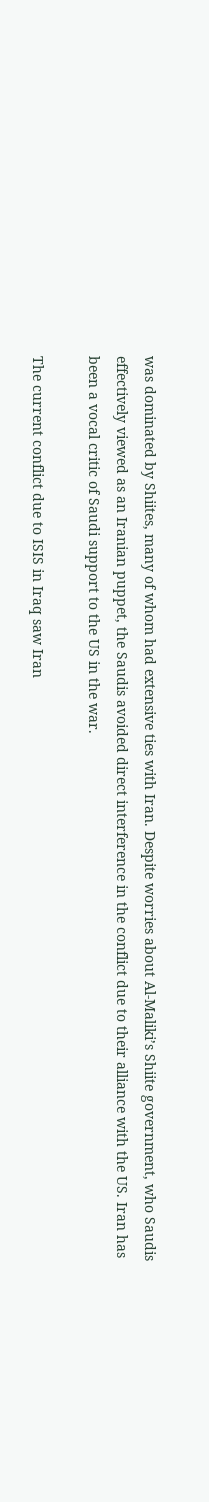was dominated by Shiites, many of whom had extensive ties with Iran. Despite worries about Al-Maliki’s Shiite government, who Saudis effectively viewed as an Iranian puppet, the Saudis avoided direct interference in the conflict due to their alliance with the US. Iran has been a vocal critic of Saudi support to the US in the war.

The current conflict due to ISIS in Iraq saw Iran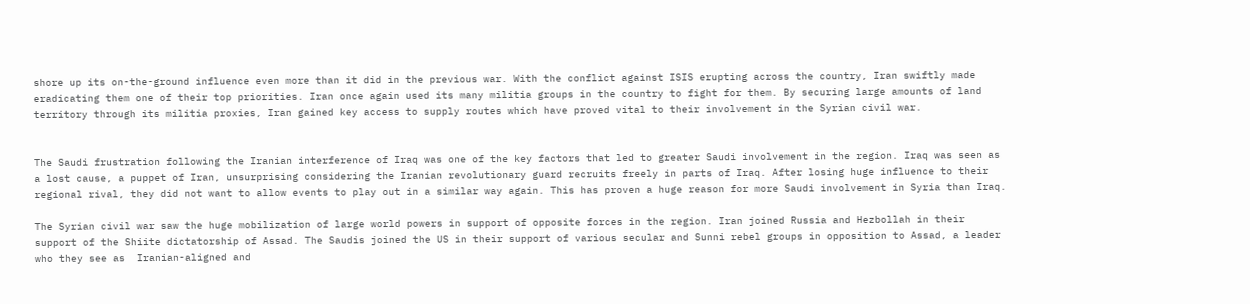shore up its on-the-ground influence even more than it did in the previous war. With the conflict against ISIS erupting across the country, Iran swiftly made eradicating them one of their top priorities. Iran once again used its many militia groups in the country to fight for them. By securing large amounts of land territory through its militia proxies, Iran gained key access to supply routes which have proved vital to their involvement in the Syrian civil war.


The Saudi frustration following the Iranian interference of Iraq was one of the key factors that led to greater Saudi involvement in the region. Iraq was seen as a lost cause, a puppet of Iran, unsurprising considering the Iranian revolutionary guard recruits freely in parts of Iraq. After losing huge influence to their regional rival, they did not want to allow events to play out in a similar way again. This has proven a huge reason for more Saudi involvement in Syria than Iraq.

The Syrian civil war saw the huge mobilization of large world powers in support of opposite forces in the region. Iran joined Russia and Hezbollah in their support of the Shiite dictatorship of Assad. The Saudis joined the US in their support of various secular and Sunni rebel groups in opposition to Assad, a leader who they see as  Iranian-aligned and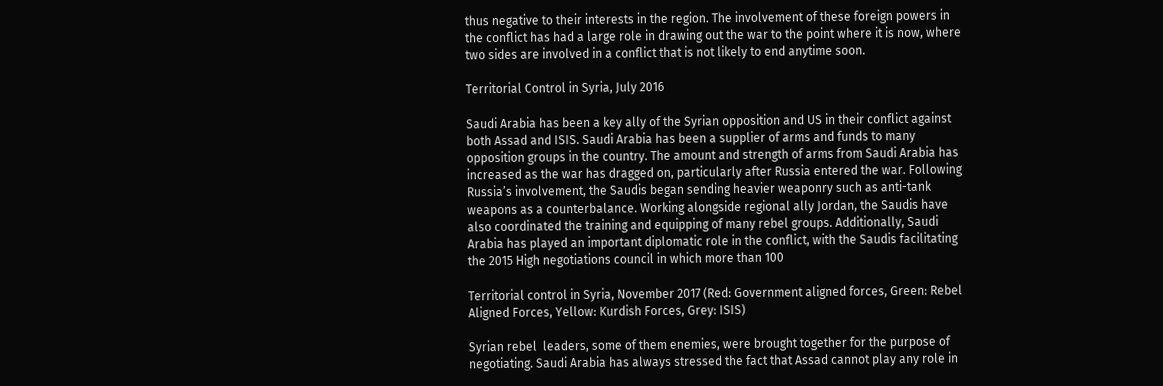thus negative to their interests in the region. The involvement of these foreign powers in the conflict has had a large role in drawing out the war to the point where it is now, where two sides are involved in a conflict that is not likely to end anytime soon.

Territorial Control in Syria, July 2016

Saudi Arabia has been a key ally of the Syrian opposition and US in their conflict against both Assad and ISIS. Saudi Arabia has been a supplier of arms and funds to many opposition groups in the country. The amount and strength of arms from Saudi Arabia has increased as the war has dragged on, particularly after Russia entered the war. Following Russia’s involvement, the Saudis began sending heavier weaponry such as anti-tank weapons as a counterbalance. Working alongside regional ally Jordan, the Saudis have also coordinated the training and equipping of many rebel groups. Additionally, Saudi Arabia has played an important diplomatic role in the conflict, with the Saudis facilitating the 2015 High negotiations council in which more than 100

Territorial control in Syria, November 2017 (Red: Government aligned forces, Green: Rebel Aligned Forces, Yellow: Kurdish Forces, Grey: ISIS)

Syrian rebel  leaders, some of them enemies, were brought together for the purpose of negotiating. Saudi Arabia has always stressed the fact that Assad cannot play any role in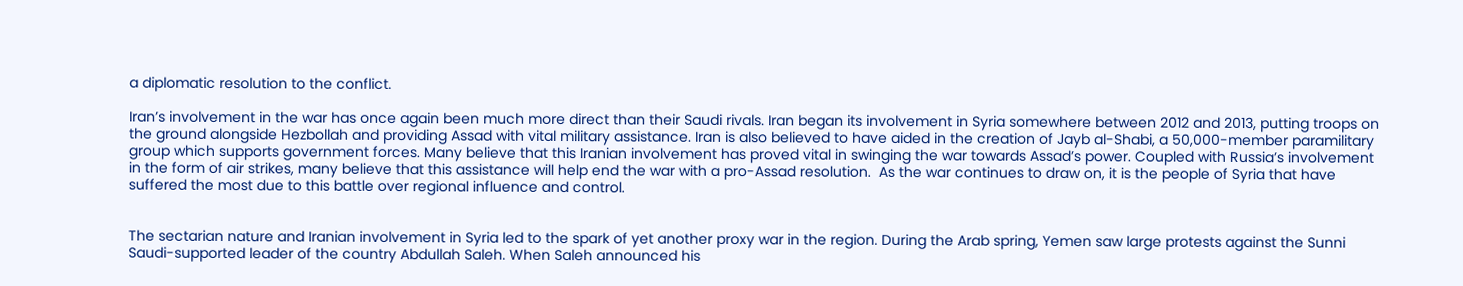a diplomatic resolution to the conflict.

Iran’s involvement in the war has once again been much more direct than their Saudi rivals. Iran began its involvement in Syria somewhere between 2012 and 2013, putting troops on the ground alongside Hezbollah and providing Assad with vital military assistance. Iran is also believed to have aided in the creation of Jayb al-Shabi, a 50,000-member paramilitary group which supports government forces. Many believe that this Iranian involvement has proved vital in swinging the war towards Assad’s power. Coupled with Russia’s involvement in the form of air strikes, many believe that this assistance will help end the war with a pro-Assad resolution.  As the war continues to draw on, it is the people of Syria that have suffered the most due to this battle over regional influence and control.


The sectarian nature and Iranian involvement in Syria led to the spark of yet another proxy war in the region. During the Arab spring, Yemen saw large protests against the Sunni Saudi-supported leader of the country Abdullah Saleh. When Saleh announced his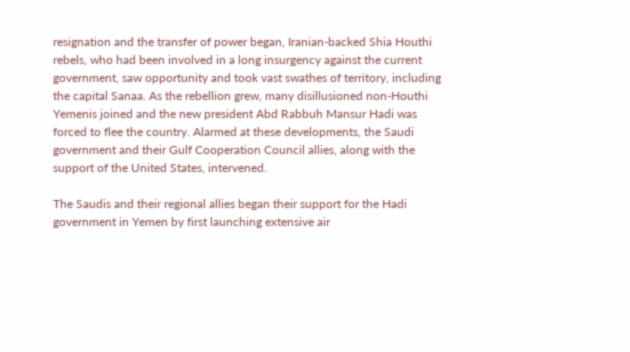resignation and the transfer of power began, Iranian-backed Shia Houthi rebels, who had been involved in a long insurgency against the current government, saw opportunity and took vast swathes of territory, including the capital Sanaa. As the rebellion grew, many disillusioned non-Houthi Yemenis joined and the new president Abd Rabbuh Mansur Hadi was forced to flee the country. Alarmed at these developments, the Saudi government and their Gulf Cooperation Council allies, along with the support of the United States, intervened.

The Saudis and their regional allies began their support for the Hadi government in Yemen by first launching extensive air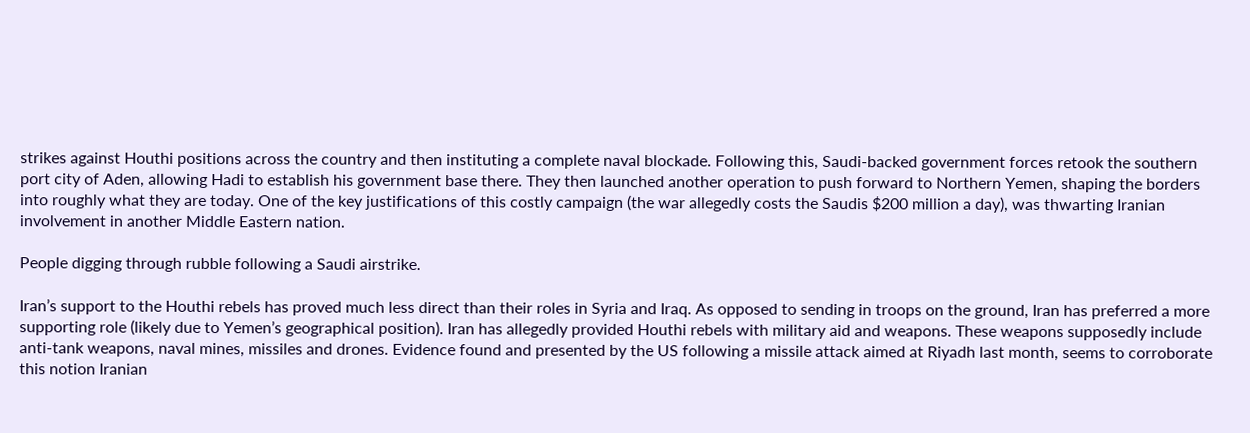strikes against Houthi positions across the country and then instituting a complete naval blockade. Following this, Saudi-backed government forces retook the southern port city of Aden, allowing Hadi to establish his government base there. They then launched another operation to push forward to Northern Yemen, shaping the borders into roughly what they are today. One of the key justifications of this costly campaign (the war allegedly costs the Saudis $200 million a day), was thwarting Iranian involvement in another Middle Eastern nation.

People digging through rubble following a Saudi airstrike.

Iran’s support to the Houthi rebels has proved much less direct than their roles in Syria and Iraq. As opposed to sending in troops on the ground, Iran has preferred a more supporting role (likely due to Yemen’s geographical position). Iran has allegedly provided Houthi rebels with military aid and weapons. These weapons supposedly include anti-tank weapons, naval mines, missiles and drones. Evidence found and presented by the US following a missile attack aimed at Riyadh last month, seems to corroborate this notion Iranian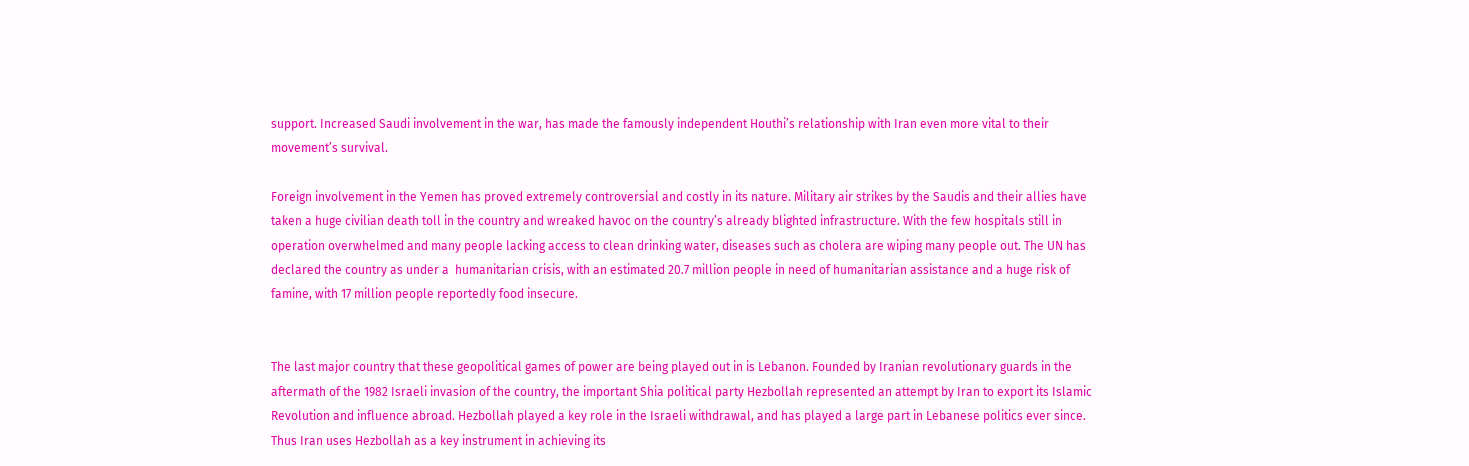support. Increased Saudi involvement in the war, has made the famously independent Houthi’s relationship with Iran even more vital to their movement’s survival.

Foreign involvement in the Yemen has proved extremely controversial and costly in its nature. Military air strikes by the Saudis and their allies have taken a huge civilian death toll in the country and wreaked havoc on the country’s already blighted infrastructure. With the few hospitals still in operation overwhelmed and many people lacking access to clean drinking water, diseases such as cholera are wiping many people out. The UN has declared the country as under a  humanitarian crisis, with an estimated 20.7 million people in need of humanitarian assistance and a huge risk of famine, with 17 million people reportedly food insecure.


The last major country that these geopolitical games of power are being played out in is Lebanon. Founded by Iranian revolutionary guards in the aftermath of the 1982 Israeli invasion of the country, the important Shia political party Hezbollah represented an attempt by Iran to export its Islamic Revolution and influence abroad. Hezbollah played a key role in the Israeli withdrawal, and has played a large part in Lebanese politics ever since. Thus Iran uses Hezbollah as a key instrument in achieving its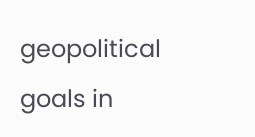geopolitical goals in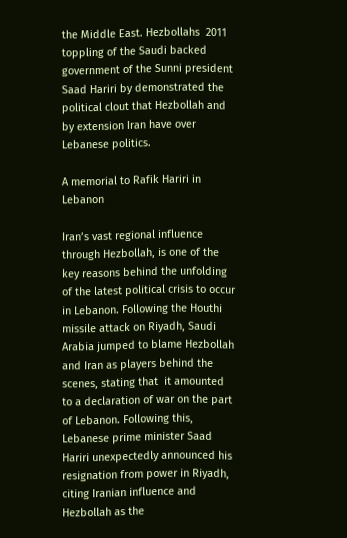the Middle East. Hezbollahs  2011 toppling of the Saudi backed government of the Sunni president Saad Hariri by demonstrated the political clout that Hezbollah and by extension Iran have over Lebanese politics.

A memorial to Rafik Hariri in Lebanon

Iran’s vast regional influence through Hezbollah, is one of the key reasons behind the unfolding of the latest political crisis to occur in Lebanon. Following the Houthi missile attack on Riyadh, Saudi Arabia jumped to blame Hezbollah and Iran as players behind the scenes, stating that  it amounted to a declaration of war on the part of Lebanon. Following this, Lebanese prime minister Saad Hariri unexpectedly announced his resignation from power in Riyadh, citing Iranian influence and Hezbollah as the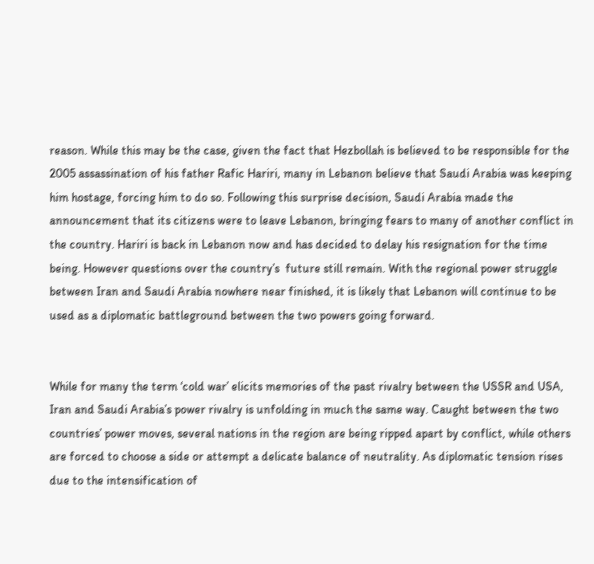reason. While this may be the case, given the fact that Hezbollah is believed to be responsible for the 2005 assassination of his father Rafic Hariri, many in Lebanon believe that Saudi Arabia was keeping him hostage, forcing him to do so. Following this surprise decision, Saudi Arabia made the announcement that its citizens were to leave Lebanon, bringing fears to many of another conflict in the country. Hariri is back in Lebanon now and has decided to delay his resignation for the time being. However questions over the country’s  future still remain. With the regional power struggle between Iran and Saudi Arabia nowhere near finished, it is likely that Lebanon will continue to be used as a diplomatic battleground between the two powers going forward.


While for many the term ‘cold war’ elicits memories of the past rivalry between the USSR and USA, Iran and Saudi Arabia’s power rivalry is unfolding in much the same way. Caught between the two countries’ power moves, several nations in the region are being ripped apart by conflict, while others are forced to choose a side or attempt a delicate balance of neutrality. As diplomatic tension rises due to the intensification of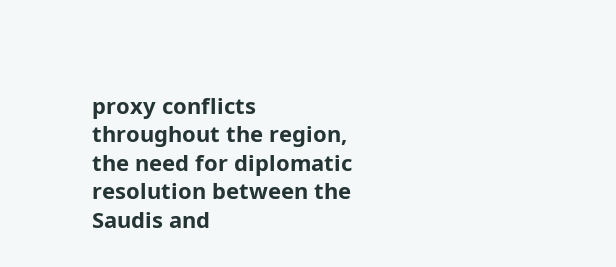proxy conflicts throughout the region, the need for diplomatic resolution between the Saudis and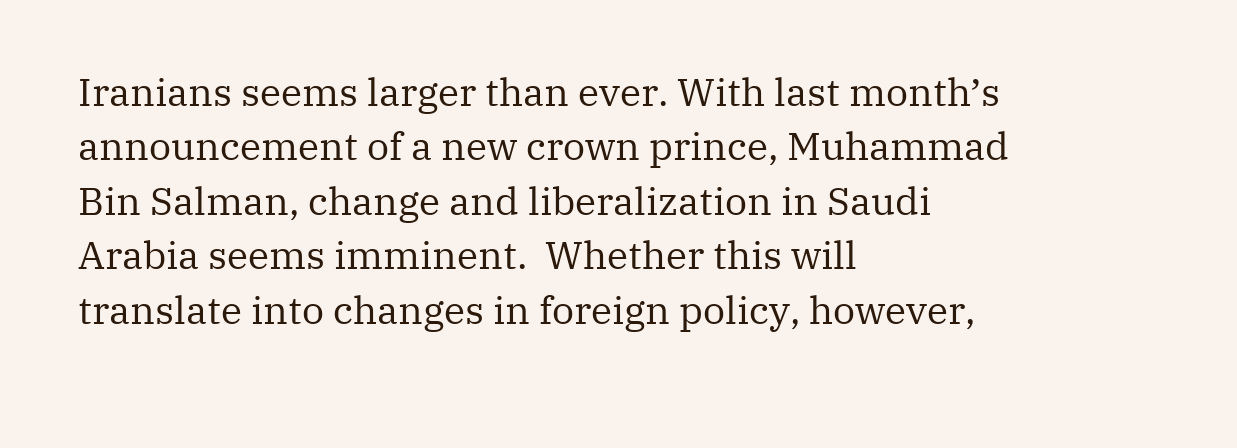Iranians seems larger than ever. With last month’s announcement of a new crown prince, Muhammad Bin Salman, change and liberalization in Saudi Arabia seems imminent.  Whether this will translate into changes in foreign policy, however,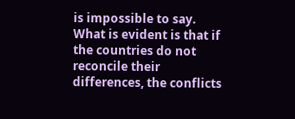is impossible to say. What is evident is that if the countries do not reconcile their differences, the conflicts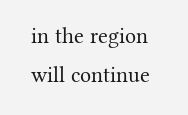in the region will continue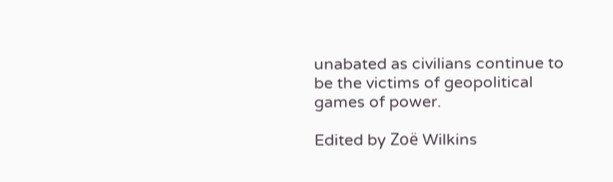unabated as civilians continue to be the victims of geopolitical games of power.

Edited by Zoë Wilkins